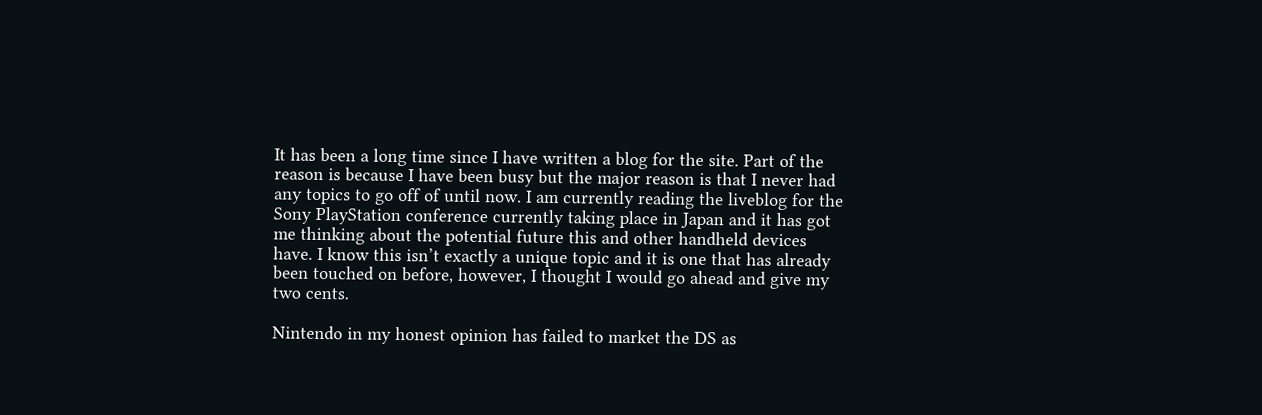It has been a long time since I have written a blog for the site. Part of the reason is because I have been busy but the major reason is that I never had any topics to go off of until now. I am currently reading the liveblog for the Sony PlayStation conference currently taking place in Japan and it has got me thinking about the potential future this and other handheld devices have. I know this isn’t exactly a unique topic and it is one that has already been touched on before, however, I thought I would go ahead and give my two cents.

Nintendo in my honest opinion has failed to market the DS as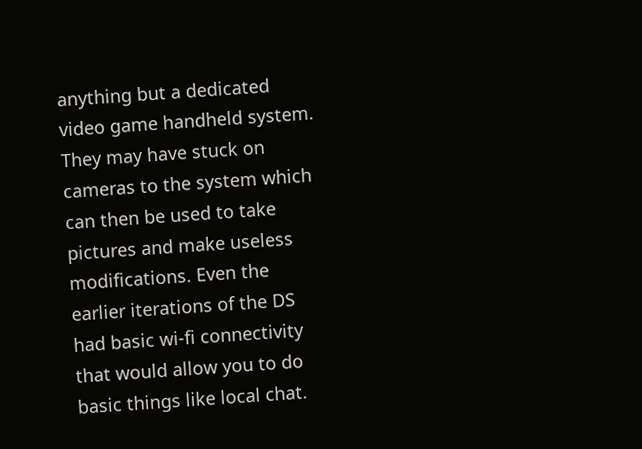anything but a dedicated video game handheld system. They may have stuck on cameras to the system which can then be used to take pictures and make useless modifications. Even the earlier iterations of the DS had basic wi-fi connectivity that would allow you to do basic things like local chat.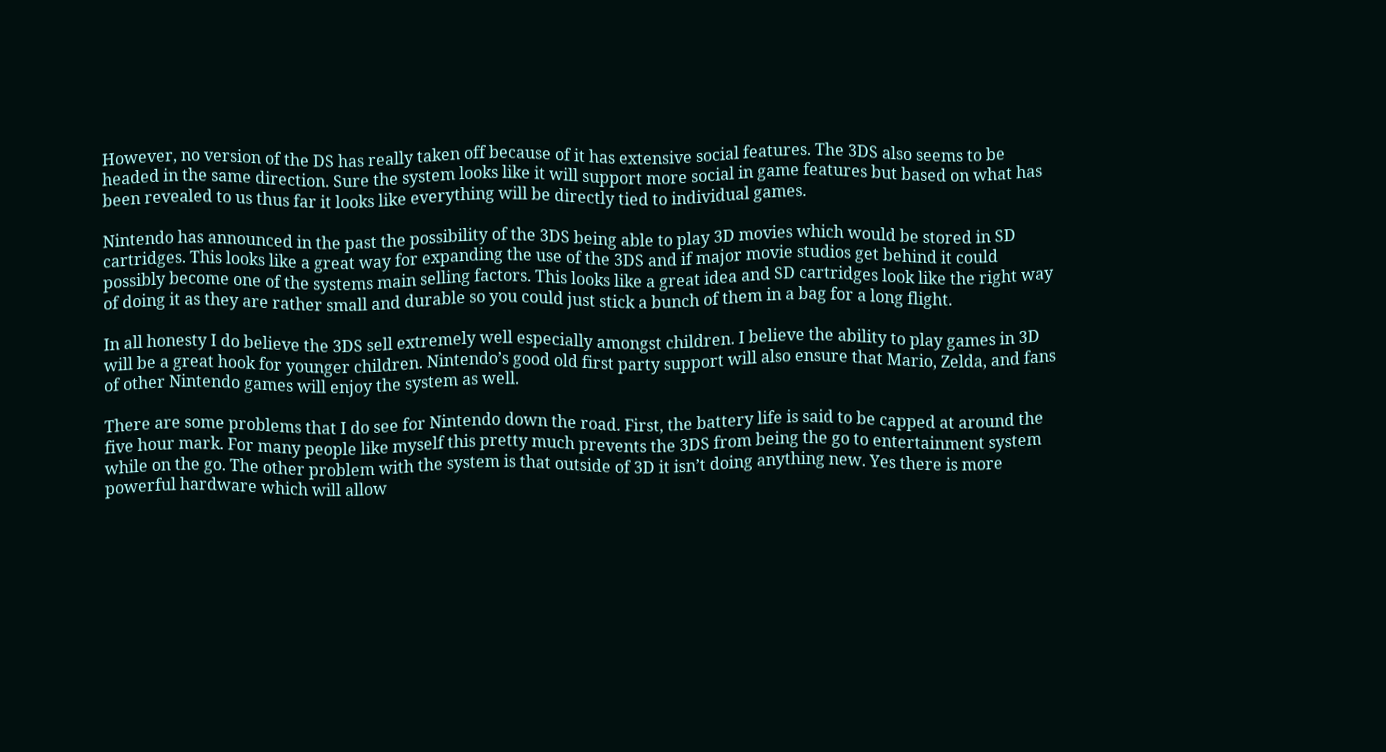However, no version of the DS has really taken off because of it has extensive social features. The 3DS also seems to be headed in the same direction. Sure the system looks like it will support more social in game features but based on what has been revealed to us thus far it looks like everything will be directly tied to individual games.

Nintendo has announced in the past the possibility of the 3DS being able to play 3D movies which would be stored in SD cartridges. This looks like a great way for expanding the use of the 3DS and if major movie studios get behind it could possibly become one of the systems main selling factors. This looks like a great idea and SD cartridges look like the right way of doing it as they are rather small and durable so you could just stick a bunch of them in a bag for a long flight.

In all honesty I do believe the 3DS sell extremely well especially amongst children. I believe the ability to play games in 3D will be a great hook for younger children. Nintendo’s good old first party support will also ensure that Mario, Zelda, and fans of other Nintendo games will enjoy the system as well.

There are some problems that I do see for Nintendo down the road. First, the battery life is said to be capped at around the five hour mark. For many people like myself this pretty much prevents the 3DS from being the go to entertainment system while on the go. The other problem with the system is that outside of 3D it isn’t doing anything new. Yes there is more powerful hardware which will allow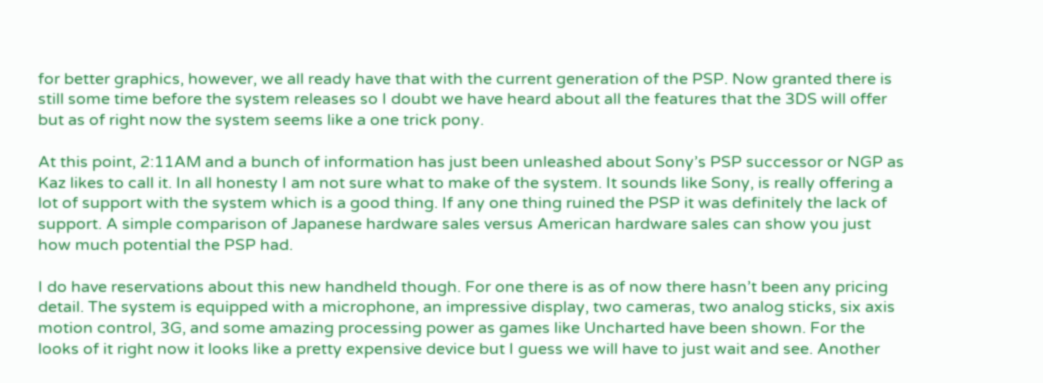for better graphics, however, we all ready have that with the current generation of the PSP. Now granted there is still some time before the system releases so I doubt we have heard about all the features that the 3DS will offer but as of right now the system seems like a one trick pony.

At this point, 2:11AM and a bunch of information has just been unleashed about Sony’s PSP successor or NGP as Kaz likes to call it. In all honesty I am not sure what to make of the system. It sounds like Sony, is really offering a lot of support with the system which is a good thing. If any one thing ruined the PSP it was definitely the lack of support. A simple comparison of Japanese hardware sales versus American hardware sales can show you just how much potential the PSP had.

I do have reservations about this new handheld though. For one there is as of now there hasn’t been any pricing detail. The system is equipped with a microphone, an impressive display, two cameras, two analog sticks, six axis motion control, 3G, and some amazing processing power as games like Uncharted have been shown. For the looks of it right now it looks like a pretty expensive device but I guess we will have to just wait and see. Another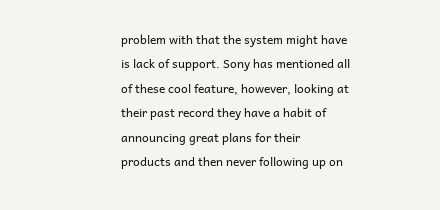problem with that the system might have is lack of support. Sony has mentioned all of these cool feature, however, looking at their past record they have a habit of announcing great plans for their products and then never following up on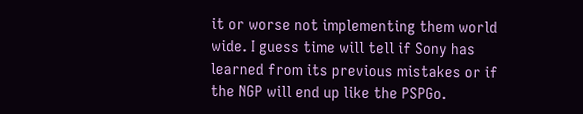it or worse not implementing them world wide. I guess time will tell if Sony has learned from its previous mistakes or if the NGP will end up like the PSPGo.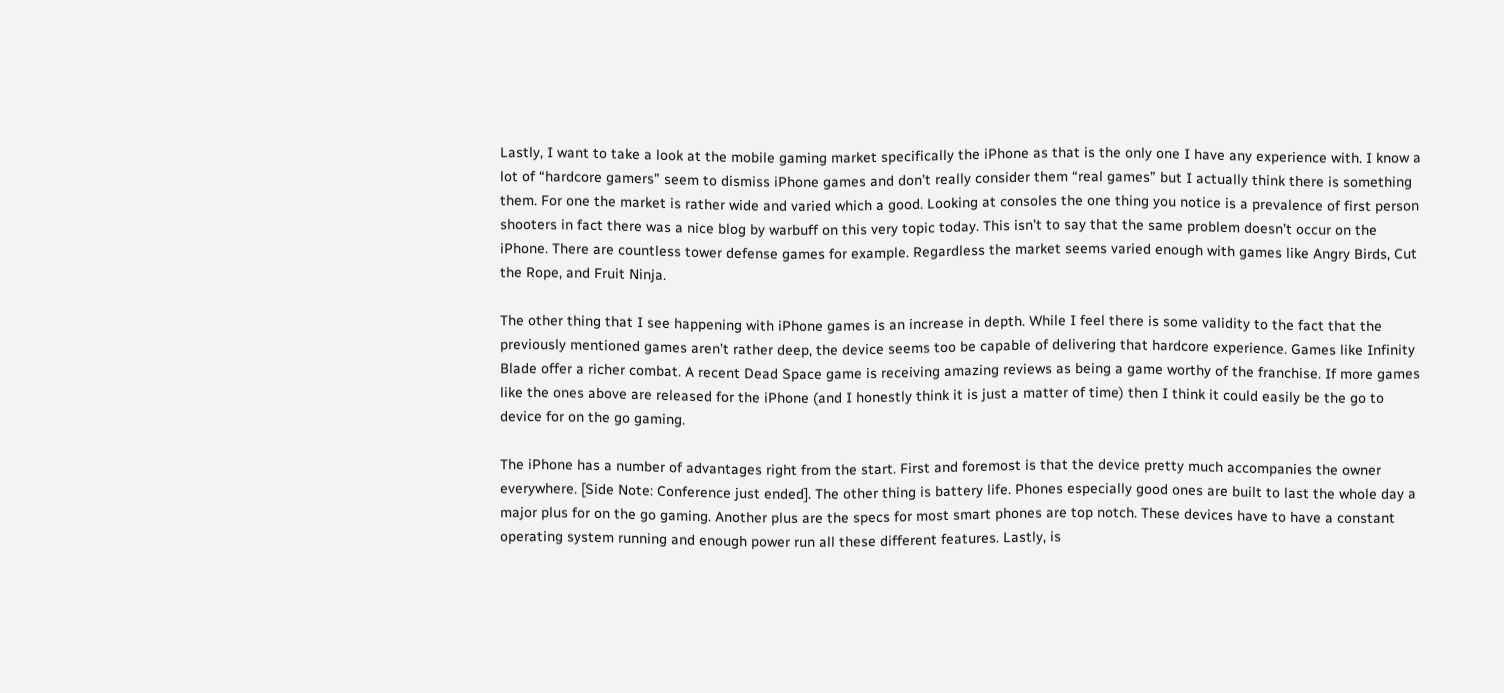Lastly, I want to take a look at the mobile gaming market specifically the iPhone as that is the only one I have any experience with. I know a lot of “hardcore gamers” seem to dismiss iPhone games and don’t really consider them “real games” but I actually think there is something them. For one the market is rather wide and varied which a good. Looking at consoles the one thing you notice is a prevalence of first person shooters in fact there was a nice blog by warbuff on this very topic today. This isn’t to say that the same problem doesn’t occur on the iPhone. There are countless tower defense games for example. Regardless the market seems varied enough with games like Angry Birds, Cut the Rope, and Fruit Ninja.

The other thing that I see happening with iPhone games is an increase in depth. While I feel there is some validity to the fact that the previously mentioned games aren’t rather deep, the device seems too be capable of delivering that hardcore experience. Games like Infinity Blade offer a richer combat. A recent Dead Space game is receiving amazing reviews as being a game worthy of the franchise. If more games like the ones above are released for the iPhone (and I honestly think it is just a matter of time) then I think it could easily be the go to device for on the go gaming.

The iPhone has a number of advantages right from the start. First and foremost is that the device pretty much accompanies the owner everywhere. [Side Note: Conference just ended]. The other thing is battery life. Phones especially good ones are built to last the whole day a major plus for on the go gaming. Another plus are the specs for most smart phones are top notch. These devices have to have a constant operating system running and enough power run all these different features. Lastly, is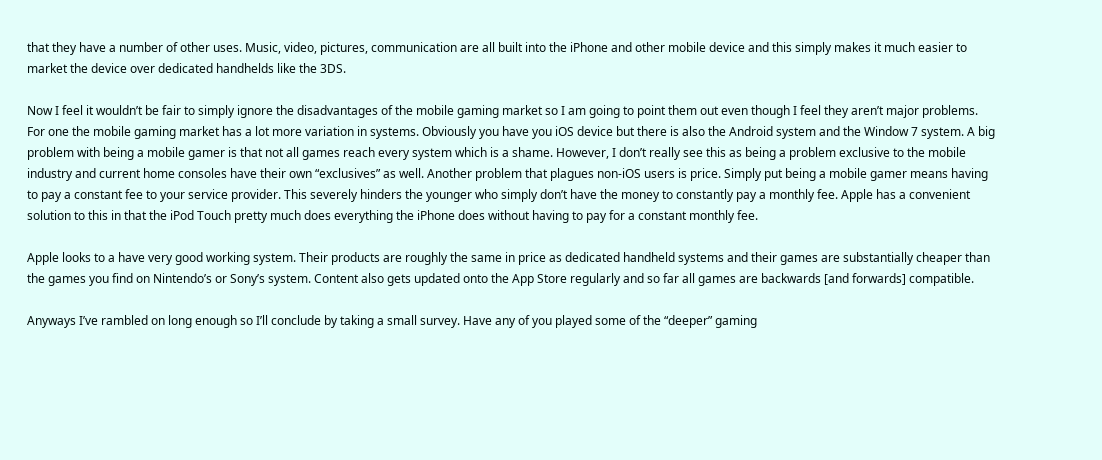that they have a number of other uses. Music, video, pictures, communication are all built into the iPhone and other mobile device and this simply makes it much easier to market the device over dedicated handhelds like the 3DS.

Now I feel it wouldn’t be fair to simply ignore the disadvantages of the mobile gaming market so I am going to point them out even though I feel they aren’t major problems. For one the mobile gaming market has a lot more variation in systems. Obviously you have you iOS device but there is also the Android system and the Window 7 system. A big problem with being a mobile gamer is that not all games reach every system which is a shame. However, I don’t really see this as being a problem exclusive to the mobile industry and current home consoles have their own “exclusives” as well. Another problem that plagues non-iOS users is price. Simply put being a mobile gamer means having to pay a constant fee to your service provider. This severely hinders the younger who simply don’t have the money to constantly pay a monthly fee. Apple has a convenient solution to this in that the iPod Touch pretty much does everything the iPhone does without having to pay for a constant monthly fee.

Apple looks to a have very good working system. Their products are roughly the same in price as dedicated handheld systems and their games are substantially cheaper than the games you find on Nintendo’s or Sony’s system. Content also gets updated onto the App Store regularly and so far all games are backwards [and forwards] compatible.

Anyways I’ve rambled on long enough so I’ll conclude by taking a small survey. Have any of you played some of the “deeper” gaming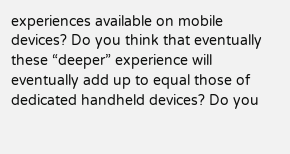experiences available on mobile devices? Do you think that eventually these “deeper” experience will eventually add up to equal those of dedicated handheld devices? Do you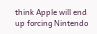think Apple will end up forcing Nintendo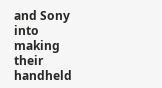and Sony into making their handheld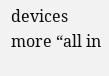devices more “all in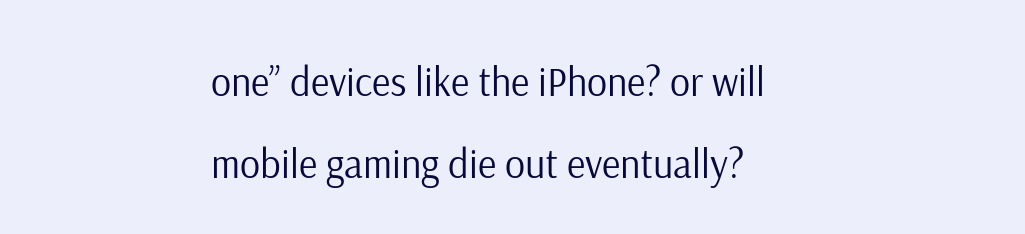one” devices like the iPhone? or will mobile gaming die out eventually?